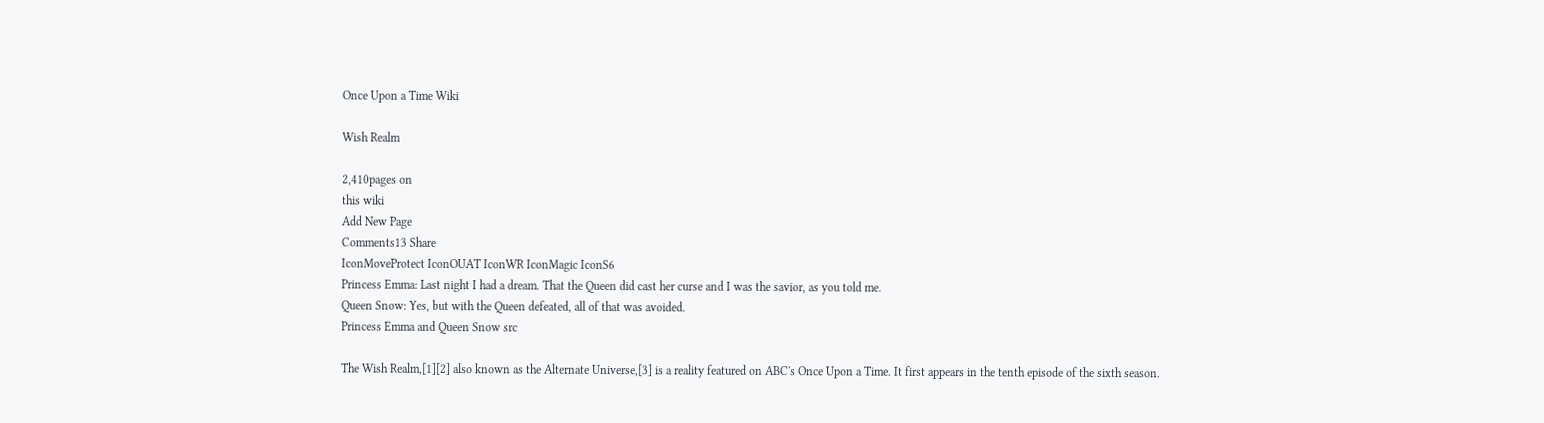Once Upon a Time Wiki

Wish Realm

2,410pages on
this wiki
Add New Page
Comments13 Share
IconMoveProtect IconOUAT IconWR IconMagic IconS6
Princess Emma: Last night I had a dream. That the Queen did cast her curse and I was the savior, as you told me.
Queen Snow: Yes, but with the Queen defeated, all of that was avoided.
Princess Emma and Queen Snow src

The Wish Realm,[1][2] also known as the Alternate Universe,[3] is a reality featured on ABC's Once Upon a Time. It first appears in the tenth episode of the sixth season.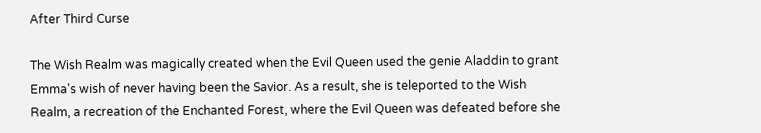After Third Curse

The Wish Realm was magically created when the Evil Queen used the genie Aladdin to grant Emma's wish of never having been the Savior. As a result, she is teleported to the Wish Realm, a recreation of the Enchanted Forest, where the Evil Queen was defeated before she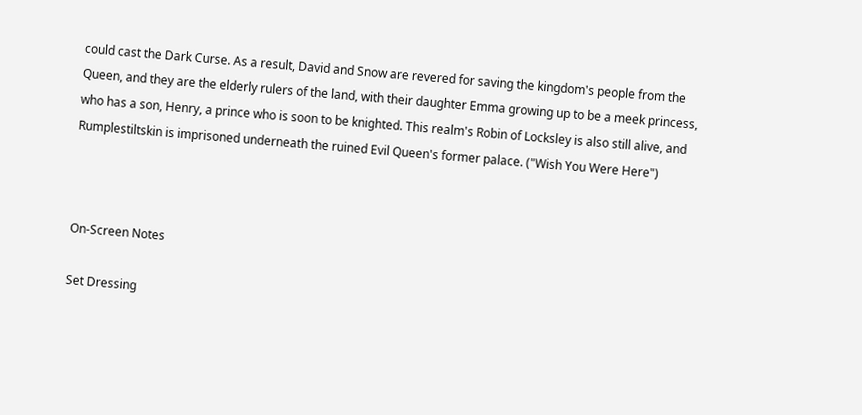could cast the Dark Curse. As a result, David and Snow are revered for saving the kingdom's people from the Queen, and they are the elderly rulers of the land, with their daughter Emma growing up to be a meek princess, who has a son, Henry, a prince who is soon to be knighted. This realm's Robin of Locksley is also still alive, and Rumplestiltskin is imprisoned underneath the ruined Evil Queen's former palace. ("Wish You Were Here")



On-Screen Notes

Set Dressing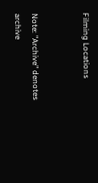Filming Locations


Note: "Archive" denotes archive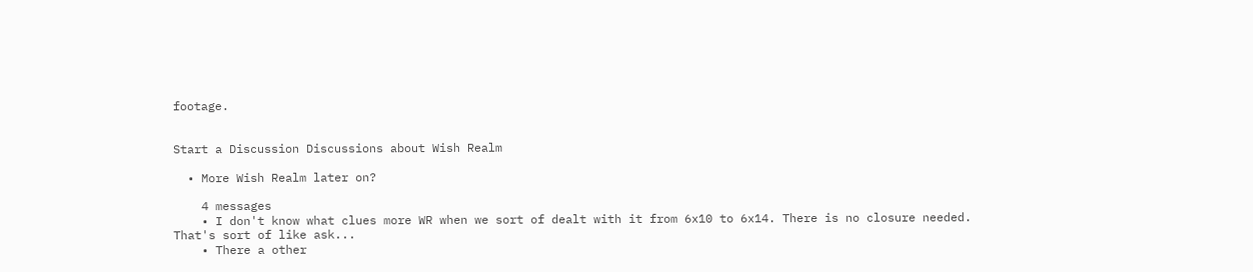footage.


Start a Discussion Discussions about Wish Realm

  • More Wish Realm later on?

    4 messages
    • I don't know what clues more WR when we sort of dealt with it from 6x10 to 6x14. There is no closure needed. That's sort of like ask...
    • There a other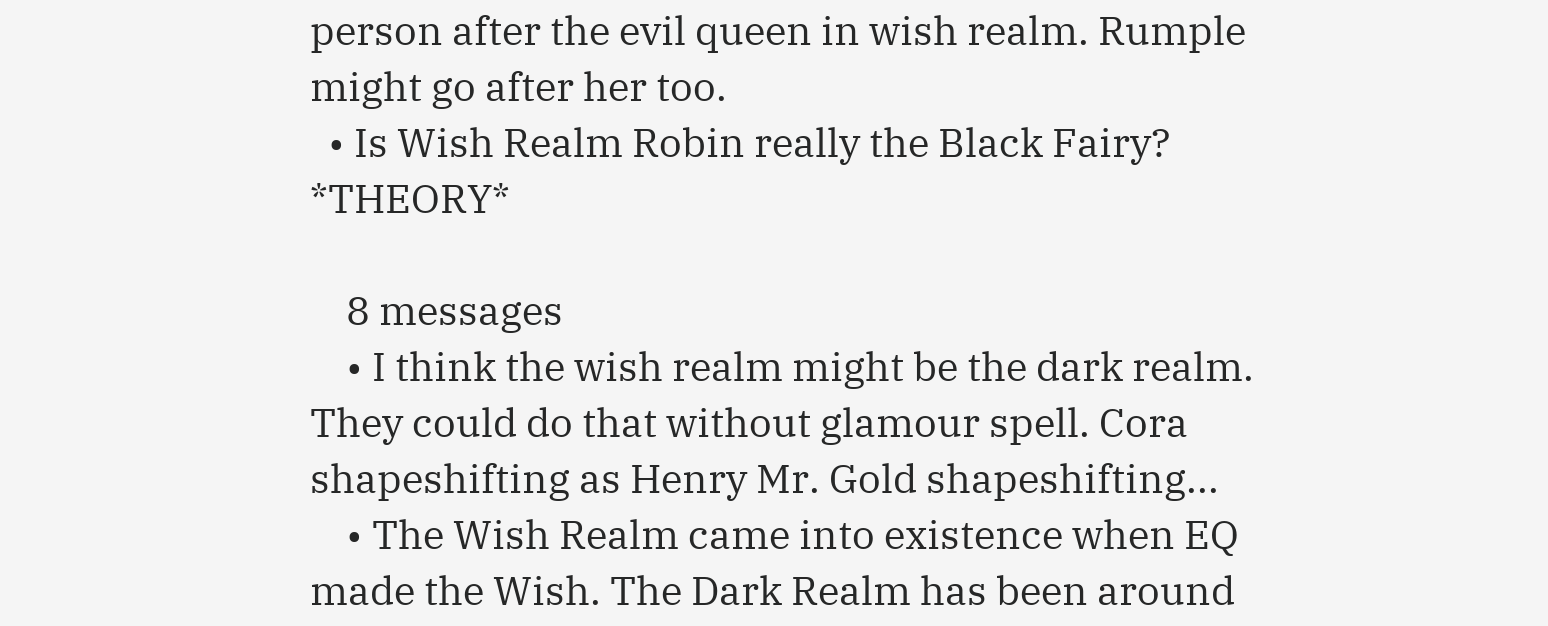person after the evil queen in wish realm. Rumple might go after her too.
  • Is Wish Realm Robin really the Black Fairy? *THEORY*

    8 messages
    • I think the wish realm might be the dark realm. They could do that without glamour spell. Cora shapeshifting as Henry Mr. Gold shapeshifting...
    • The Wish Realm came into existence when EQ made the Wish. The Dark Realm has been around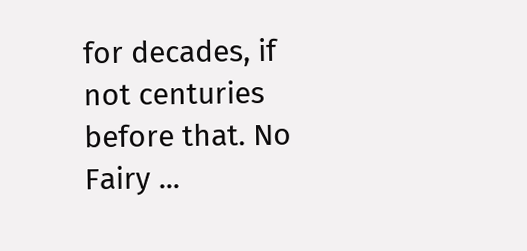for decades, if not centuries before that. No Fairy ...